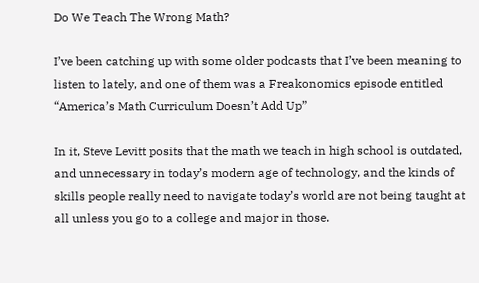Do We Teach The Wrong Math?

I’ve been catching up with some older podcasts that I’ve been meaning to listen to lately, and one of them was a Freakonomics episode entitled “America’s Math Curriculum Doesn’t Add Up”

In it, Steve Levitt posits that the math we teach in high school is outdated, and unnecessary in today’s modern age of technology, and the kinds of skills people really need to navigate today’s world are not being taught at all unless you go to a college and major in those.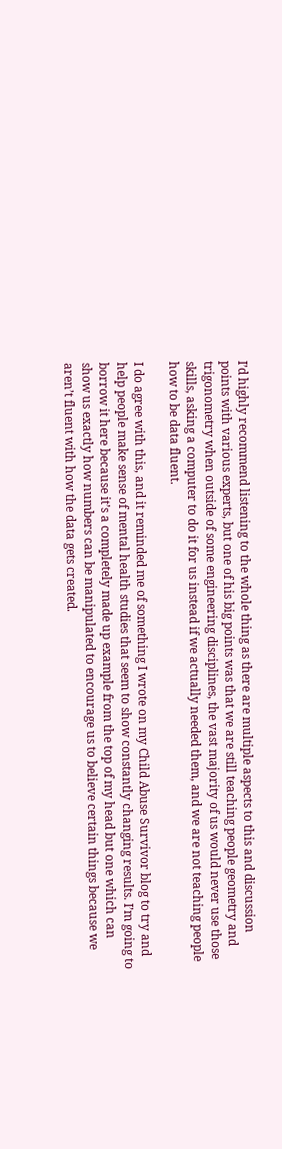I’d highly recommend listening to the whole thing as there are multiple aspects to this and discussion points with various experts, but one of his big points was that we are still teaching people geometry and trigonometry when outside of some engineering disciplines, the vast majority of us would never use those skills, asking a computer to do it for us instead if we actually needed them, and we are not teaching people how to be data fluent.

I do agree with this, and it reminded me of something I wrote on my Child Abuse Survivor blog to try and help people make sense of mental health studies that seem to show constantly changing results. I’m going to borrow it here because it’s a completely made up example from the top of my head but one which can show us exactly how numbers can be manipulated to encourage us to believe certain things because we aren’t fluent with how the data gets created.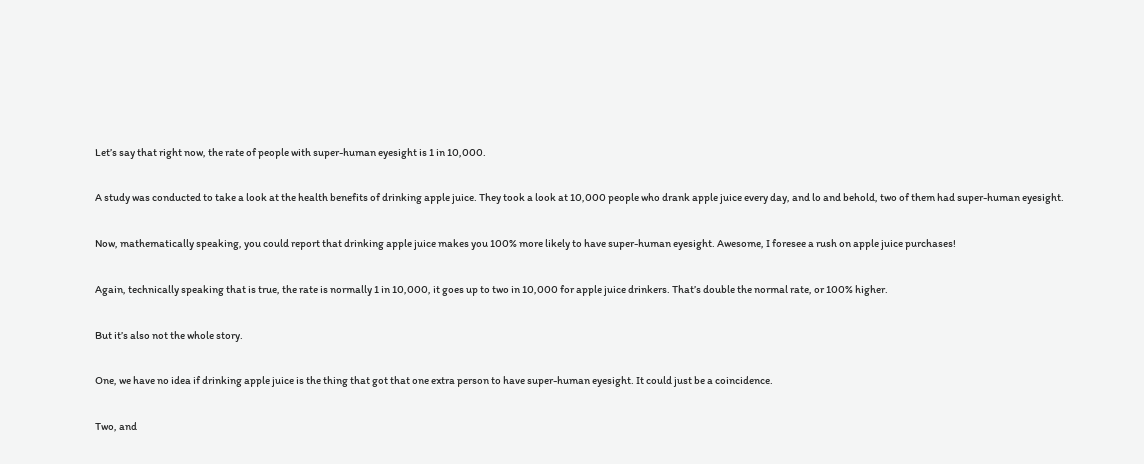Let’s say that right now, the rate of people with super-human eyesight is 1 in 10,000.

A study was conducted to take a look at the health benefits of drinking apple juice. They took a look at 10,000 people who drank apple juice every day, and lo and behold, two of them had super-human eyesight.

Now, mathematically speaking, you could report that drinking apple juice makes you 100% more likely to have super-human eyesight. Awesome, I foresee a rush on apple juice purchases!

Again, technically speaking that is true, the rate is normally 1 in 10,000, it goes up to two in 10,000 for apple juice drinkers. That’s double the normal rate, or 100% higher.

But it’s also not the whole story.

One, we have no idea if drinking apple juice is the thing that got that one extra person to have super-human eyesight. It could just be a coincidence.

Two, and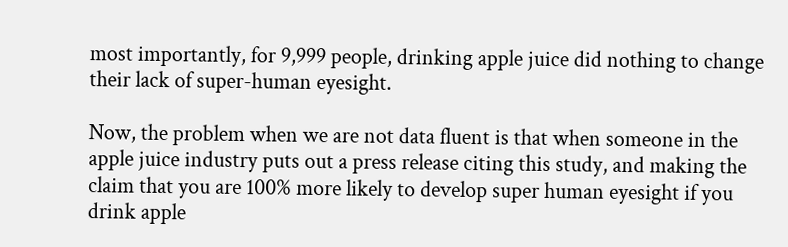most importantly, for 9,999 people, drinking apple juice did nothing to change their lack of super-human eyesight.

Now, the problem when we are not data fluent is that when someone in the apple juice industry puts out a press release citing this study, and making the claim that you are 100% more likely to develop super human eyesight if you drink apple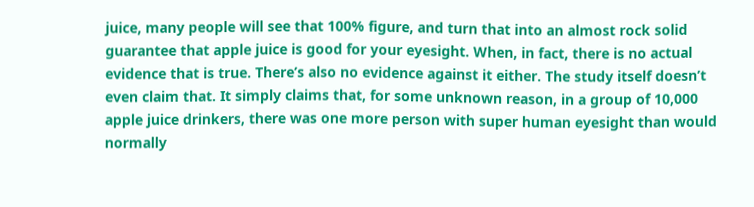juice, many people will see that 100% figure, and turn that into an almost rock solid guarantee that apple juice is good for your eyesight. When, in fact, there is no actual evidence that is true. There’s also no evidence against it either. The study itself doesn’t even claim that. It simply claims that, for some unknown reason, in a group of 10,000 apple juice drinkers, there was one more person with super human eyesight than would normally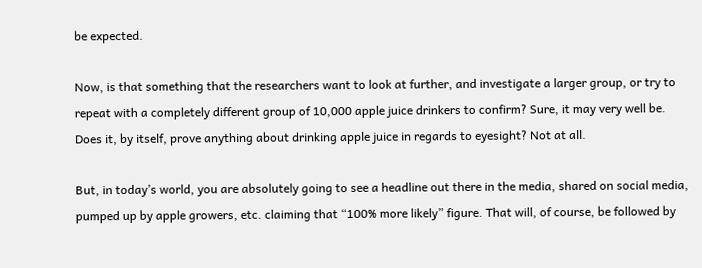be expected.

Now, is that something that the researchers want to look at further, and investigate a larger group, or try to repeat with a completely different group of 10,000 apple juice drinkers to confirm? Sure, it may very well be. Does it, by itself, prove anything about drinking apple juice in regards to eyesight? Not at all.

But, in today’s world, you are absolutely going to see a headline out there in the media, shared on social media, pumped up by apple growers, etc. claiming that “100% more likely” figure. That will, of course, be followed by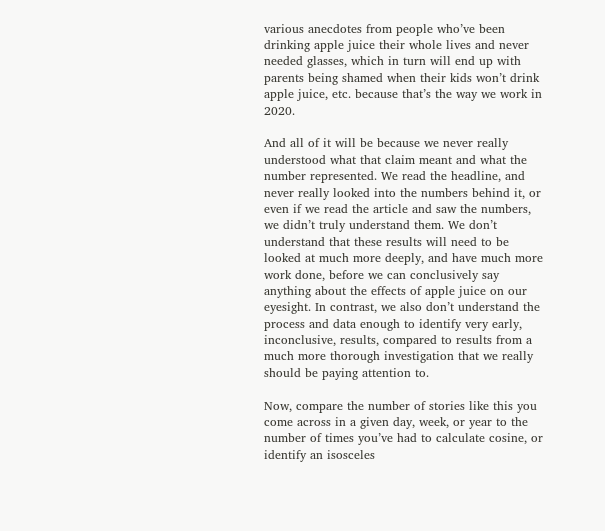various anecdotes from people who’ve been drinking apple juice their whole lives and never needed glasses, which in turn will end up with parents being shamed when their kids won’t drink apple juice, etc. because that’s the way we work in 2020.

And all of it will be because we never really understood what that claim meant and what the number represented. We read the headline, and never really looked into the numbers behind it, or even if we read the article and saw the numbers, we didn’t truly understand them. We don’t understand that these results will need to be looked at much more deeply, and have much more work done, before we can conclusively say anything about the effects of apple juice on our eyesight. In contrast, we also don’t understand the process and data enough to identify very early, inconclusive, results, compared to results from a much more thorough investigation that we really should be paying attention to.

Now, compare the number of stories like this you come across in a given day, week, or year to the number of times you’ve had to calculate cosine, or identify an isosceles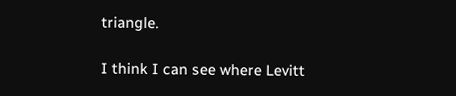triangle.

I think I can see where Levitt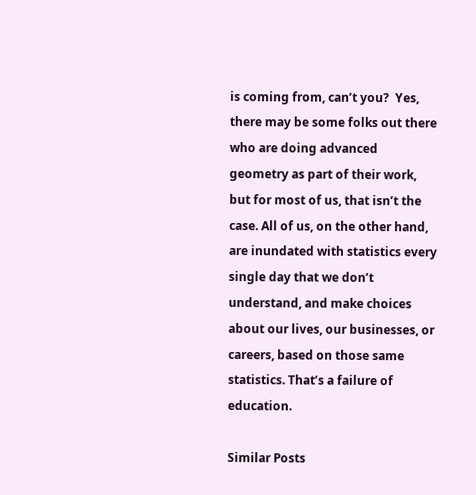is coming from, can’t you?  Yes, there may be some folks out there who are doing advanced geometry as part of their work, but for most of us, that isn’t the case. All of us, on the other hand, are inundated with statistics every single day that we don’t understand, and make choices about our lives, our businesses, or careers, based on those same statistics. That’s a failure of education.

Similar Posts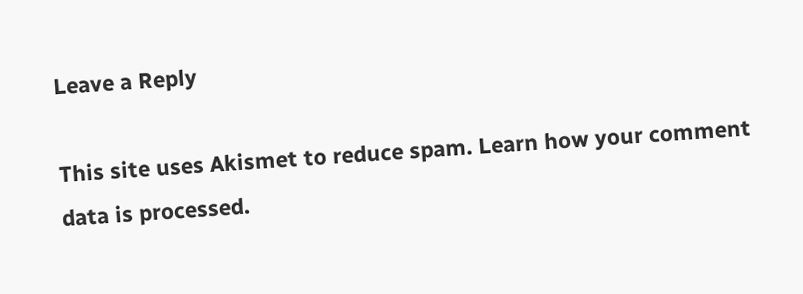Leave a Reply

This site uses Akismet to reduce spam. Learn how your comment data is processed.